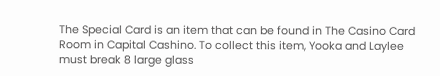The Special Card is an item that can be found in The Casino Card Room in Capital Cashino. To collect this item, Yooka and Laylee must break 8 large glass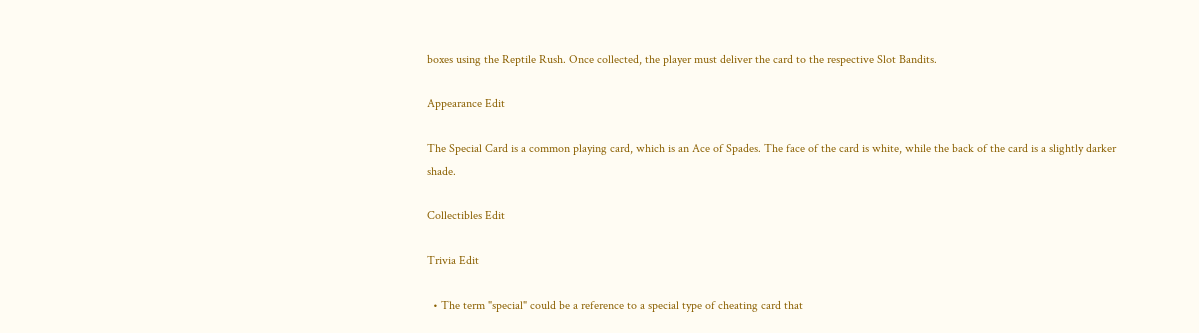boxes using the Reptile Rush. Once collected, the player must deliver the card to the respective Slot Bandits.

Appearance Edit

The Special Card is a common playing card, which is an Ace of Spades. The face of the card is white, while the back of the card is a slightly darker shade.

Collectibles Edit

Trivia Edit

  • The term "special" could be a reference to a special type of cheating card that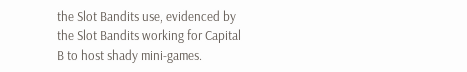the Slot Bandits use, evidenced by the Slot Bandits working for Capital B to host shady mini-games.